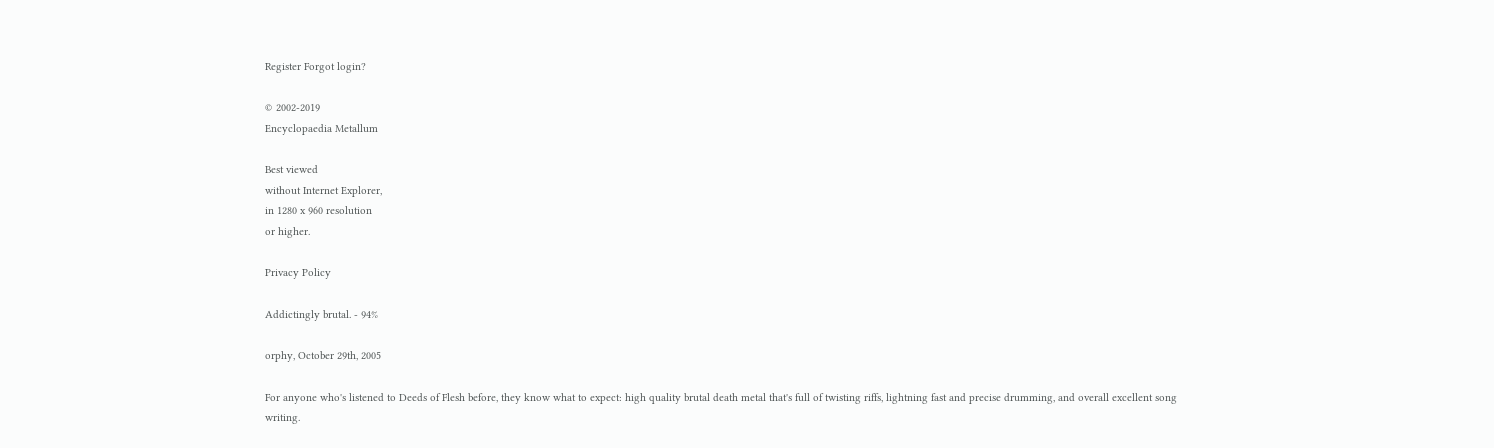Register Forgot login?

© 2002-2019
Encyclopaedia Metallum

Best viewed
without Internet Explorer,
in 1280 x 960 resolution
or higher.

Privacy Policy

Addictingly brutal. - 94%

orphy, October 29th, 2005

For anyone who's listened to Deeds of Flesh before, they know what to expect: high quality brutal death metal that's full of twisting riffs, lightning fast and precise drumming, and overall excellent song writing.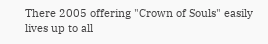There 2005 offering "Crown of Souls" easily lives up to all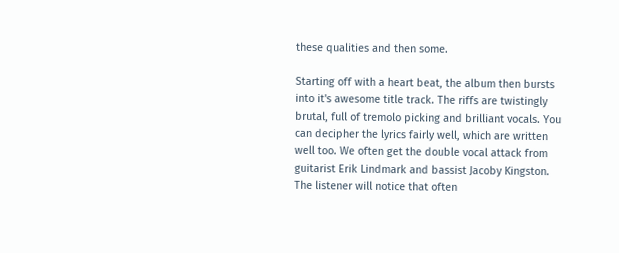these qualities and then some.

Starting off with a heart beat, the album then bursts into it's awesome title track. The riffs are twistingly brutal, full of tremolo picking and brilliant vocals. You can decipher the lyrics fairly well, which are written well too. We often get the double vocal attack from guitarist Erik Lindmark and bassist Jacoby Kingston. The listener will notice that often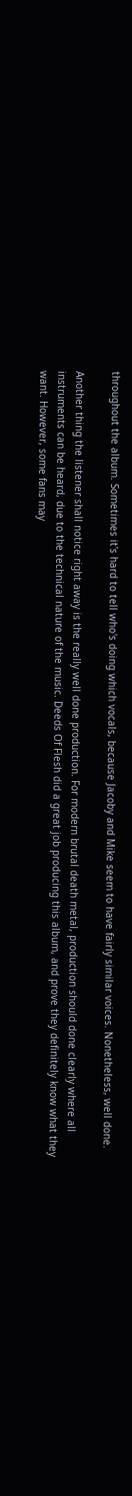throughout the album. Sometimes it's hard to tell who's doing which vocals, because Jacoby and Mike seem to have fairly similar voices. Nonetheless, well done.

Another thing the listener shall notice right away is the really well done production. For modern brutal death metal, production should done clearly where all instruments can be heard, due to the technical nature of the music. Deeds Of Flesh did a great job producing this album, and prove they definitely know what they want. However, some fans may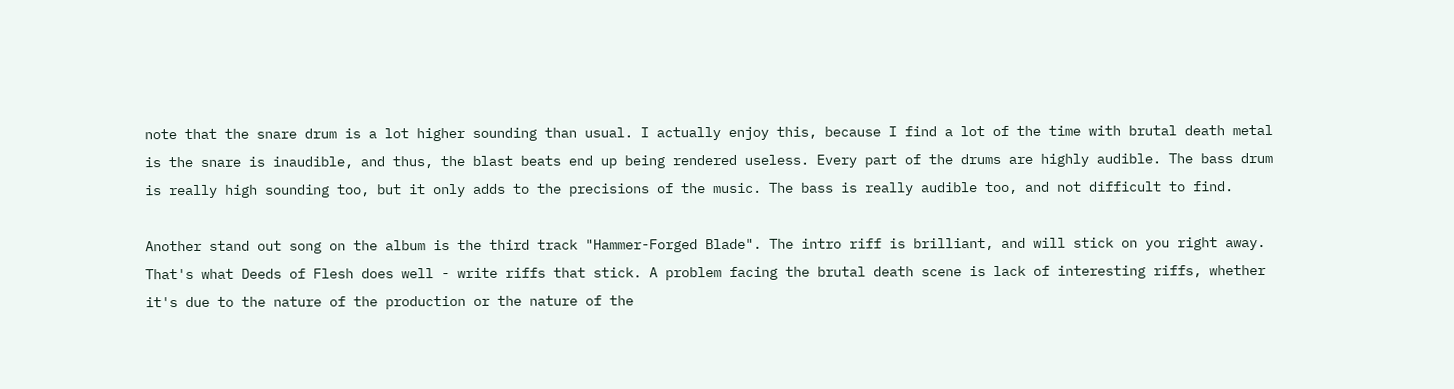note that the snare drum is a lot higher sounding than usual. I actually enjoy this, because I find a lot of the time with brutal death metal is the snare is inaudible, and thus, the blast beats end up being rendered useless. Every part of the drums are highly audible. The bass drum is really high sounding too, but it only adds to the precisions of the music. The bass is really audible too, and not difficult to find.

Another stand out song on the album is the third track "Hammer-Forged Blade". The intro riff is brilliant, and will stick on you right away. That's what Deeds of Flesh does well - write riffs that stick. A problem facing the brutal death scene is lack of interesting riffs, whether it's due to the nature of the production or the nature of the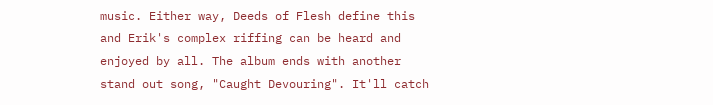music. Either way, Deeds of Flesh define this and Erik's complex riffing can be heard and enjoyed by all. The album ends with another stand out song, "Caught Devouring". It'll catch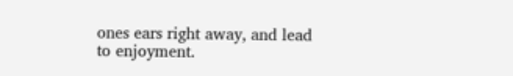ones ears right away, and lead to enjoyment.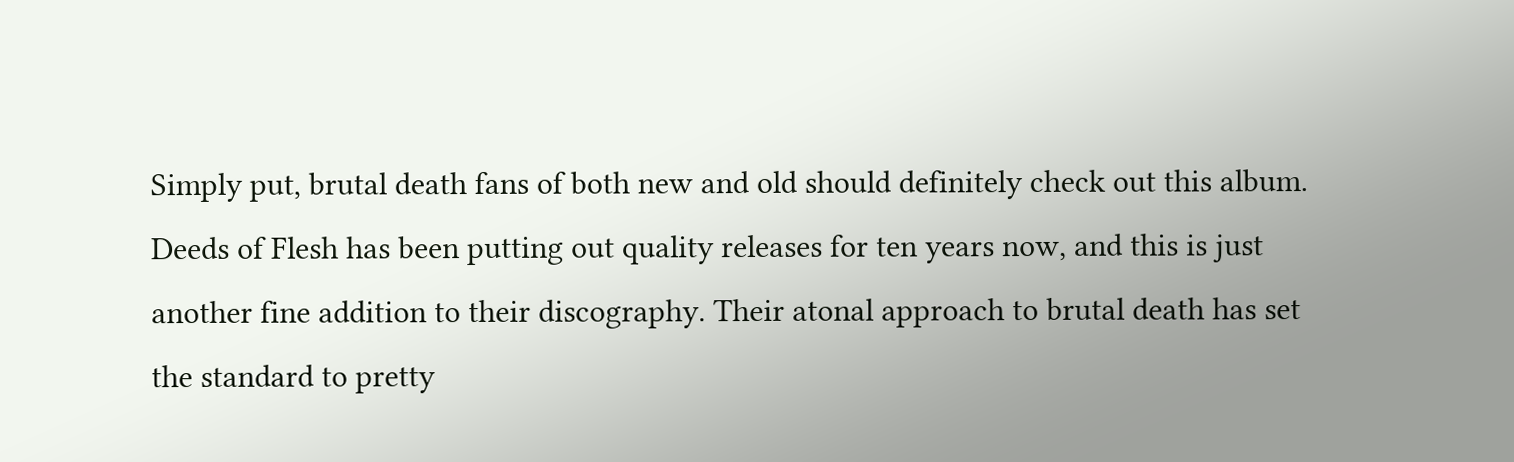Simply put, brutal death fans of both new and old should definitely check out this album. Deeds of Flesh has been putting out quality releases for ten years now, and this is just another fine addition to their discography. Their atonal approach to brutal death has set the standard to pretty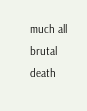much all brutal death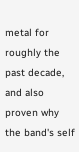metal for roughly the past decade, and also proven why the band's self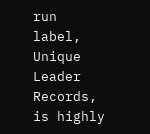run label, Unique Leader Records, is highly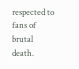respected to fans of brutal death.